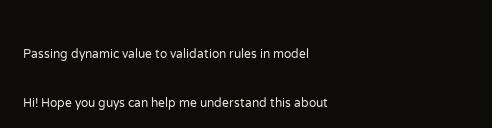Passing dynamic value to validation rules in model

Hi! Hope you guys can help me understand this about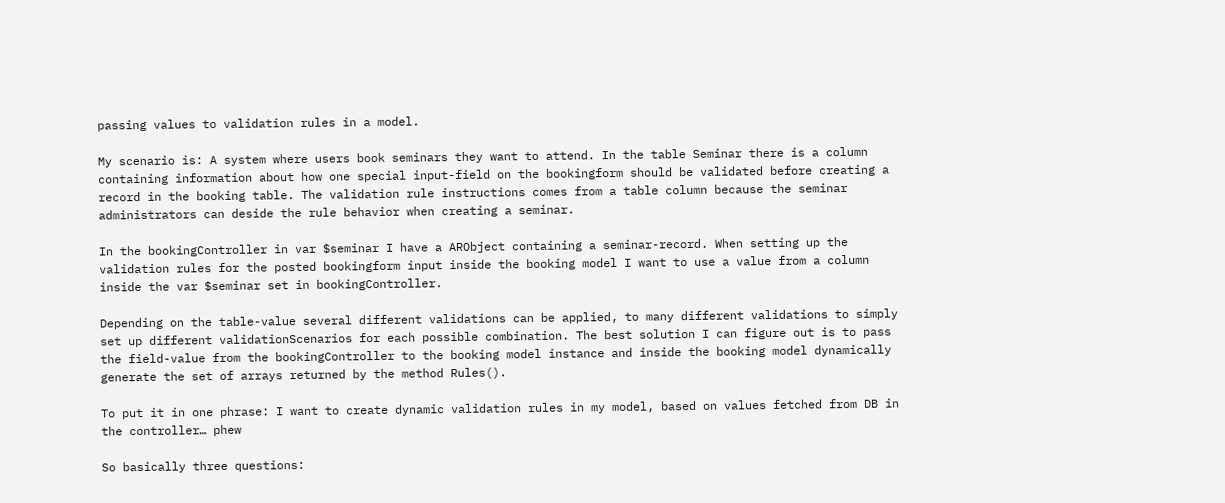passing values to validation rules in a model.

My scenario is: A system where users book seminars they want to attend. In the table Seminar there is a column containing information about how one special input-field on the bookingform should be validated before creating a record in the booking table. The validation rule instructions comes from a table column because the seminar administrators can deside the rule behavior when creating a seminar.

In the bookingController in var $seminar I have a ARObject containing a seminar-record. When setting up the validation rules for the posted bookingform input inside the booking model I want to use a value from a column inside the var $seminar set in bookingController.

Depending on the table-value several different validations can be applied, to many different validations to simply set up different validationScenarios for each possible combination. The best solution I can figure out is to pass the field-value from the bookingController to the booking model instance and inside the booking model dynamically generate the set of arrays returned by the method Rules().

To put it in one phrase: I want to create dynamic validation rules in my model, based on values fetched from DB in the controller… phew

So basically three questions: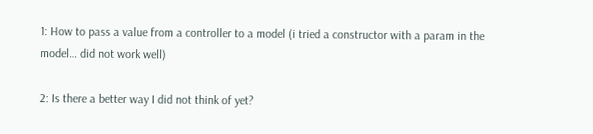1: How to pass a value from a controller to a model (i tried a constructor with a param in the model… did not work well)

2: Is there a better way I did not think of yet?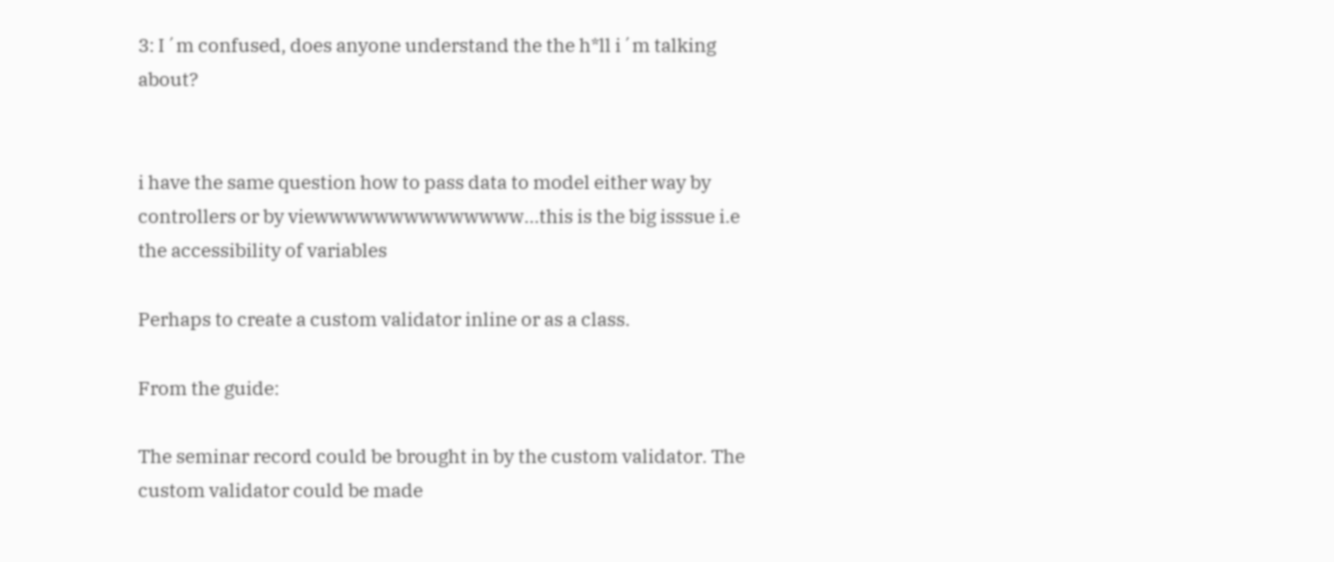3: I´m confused, does anyone understand the the h*ll i´m talking about?


i have the same question how to pass data to model either way by controllers or by viewwwwwwwwwwwwww…this is the big isssue i.e the accessibility of variables

Perhaps to create a custom validator inline or as a class.

From the guide:

The seminar record could be brought in by the custom validator. The custom validator could be made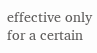effective only for a certain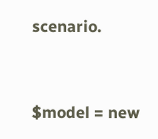scenario.


$model = new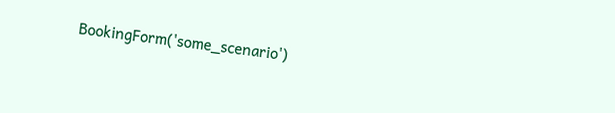BookingForm('some_scenario')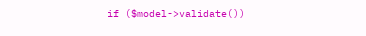if ($model->validate())